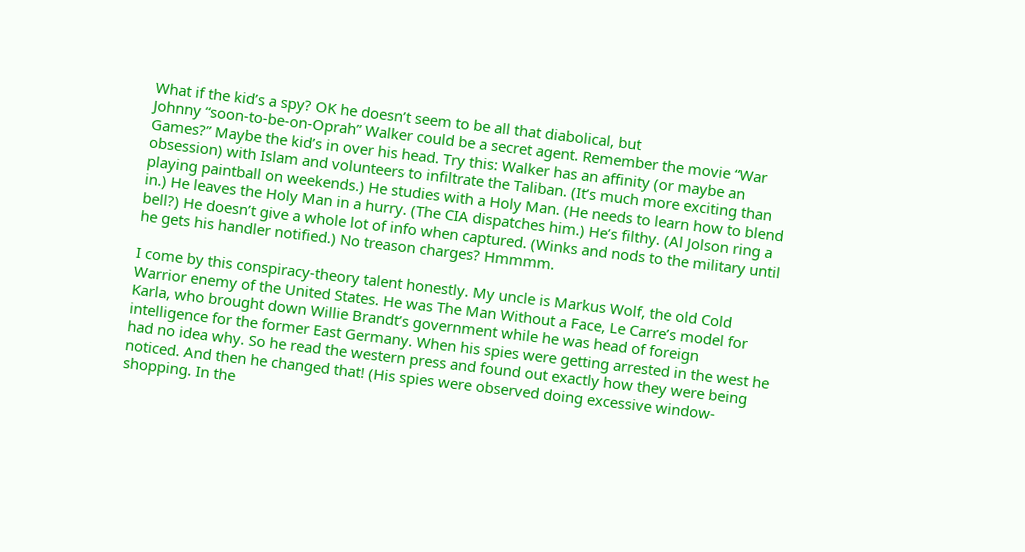What if the kid’s a spy? OK he doesn’t seem to be all that diabolical, but
Johnny “soon-to-be-on-Oprah” Walker could be a secret agent. Remember the movie “War Games?” Maybe the kid’s in over his head. Try this: Walker has an affinity (or maybe an obsession) with Islam and volunteers to infiltrate the Taliban. (It’s much more exciting than playing paintball on weekends.) He studies with a Holy Man. (He needs to learn how to blend in.) He leaves the Holy Man in a hurry. (The CIA dispatches him.) He’s filthy. (Al Jolson ring a bell?) He doesn’t give a whole lot of info when captured. (Winks and nods to the military until he gets his handler notified.) No treason charges? Hmmmm.

I come by this conspiracy-theory talent honestly. My uncle is Markus Wolf, the old Cold Warrior enemy of the United States. He was The Man Without a Face, Le Carre’s model for Karla, who brought down Willie Brandt’s government while he was head of foreign intelligence for the former East Germany. When his spies were getting arrested in the west he had no idea why. So he read the western press and found out exactly how they were being noticed. And then he changed that! (His spies were observed doing excessive window-shopping. In the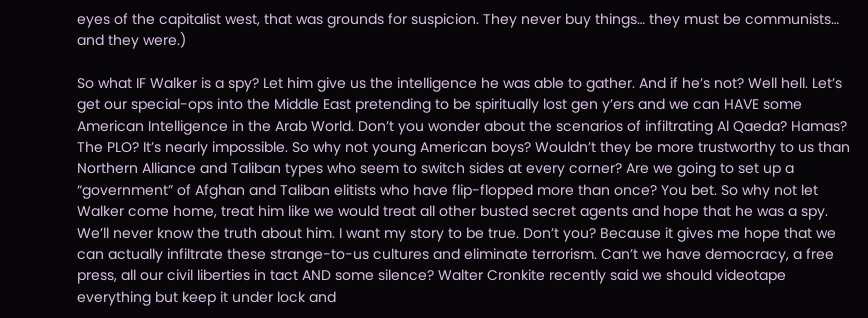eyes of the capitalist west, that was grounds for suspicion. They never buy things… they must be communists… and they were.)

So what IF Walker is a spy? Let him give us the intelligence he was able to gather. And if he’s not? Well hell. Let’s get our special-ops into the Middle East pretending to be spiritually lost gen y’ers and we can HAVE some American Intelligence in the Arab World. Don’t you wonder about the scenarios of infiltrating Al Qaeda? Hamas? The PLO? It’s nearly impossible. So why not young American boys? Wouldn’t they be more trustworthy to us than Northern Alliance and Taliban types who seem to switch sides at every corner? Are we going to set up a “government” of Afghan and Taliban elitists who have flip-flopped more than once? You bet. So why not let Walker come home, treat him like we would treat all other busted secret agents and hope that he was a spy. We’ll never know the truth about him. I want my story to be true. Don’t you? Because it gives me hope that we can actually infiltrate these strange-to-us cultures and eliminate terrorism. Can’t we have democracy, a free press, all our civil liberties in tact AND some silence? Walter Cronkite recently said we should videotape everything but keep it under lock and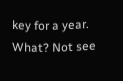key for a year. What? Not see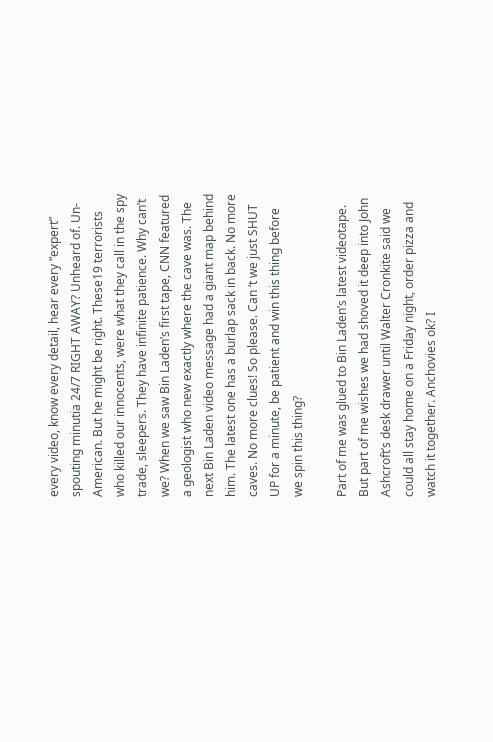every video, know every detail, hear every “expert” spouting minutia 24/7 RIGHT AWAY? Unheard of. Un-American. But he might be right. These19 terrorists who killed our innocents, were what they call in the spy trade, sleepers. They have infinite patience. Why can’t we? When we saw Bin Laden’s first tape, CNN featured a geologist who new exactly where the cave was. The next Bin Laden video message had a giant map behind him. The latest one has a burlap sack in back. No more caves. No more clues! So please. Can ‘t we just SHUT UP for a minute, be patient and win this thing before we spin this thing?

Part of me was glued to Bin Laden’s latest videotape. But part of me wishes we had shoved it deep into John Ashcroft’s desk drawer until Walter Cronkite said we could all stay home on a Friday night, order pizza and watch it together. Anchovies ok? I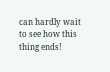can hardly wait to see how this thing ends!